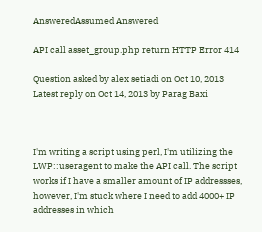AnsweredAssumed Answered

API call asset_group.php return HTTP Error 414

Question asked by alex setiadi on Oct 10, 2013
Latest reply on Oct 14, 2013 by Parag Baxi



I'm writing a script using perl, I'm utilizing the LWP::useragent to make the API call. The script works if I have a smaller amount of IP addressses, however, I'm stuck where I need to add 4000+ IP addresses in which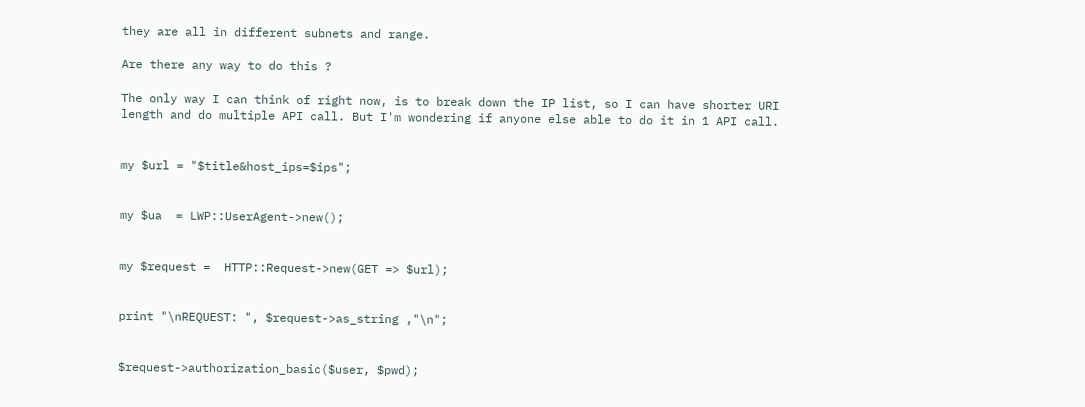they are all in different subnets and range.

Are there any way to do this ?

The only way I can think of right now, is to break down the IP list, so I can have shorter URI length and do multiple API call. But I'm wondering if anyone else able to do it in 1 API call.


my $url = "$title&host_ips=$ips";


my $ua  = LWP::UserAgent->new();


my $request =  HTTP::Request->new(GET => $url);


print "\nREQUEST: ", $request->as_string ,"\n";


$request->authorization_basic($user, $pwd);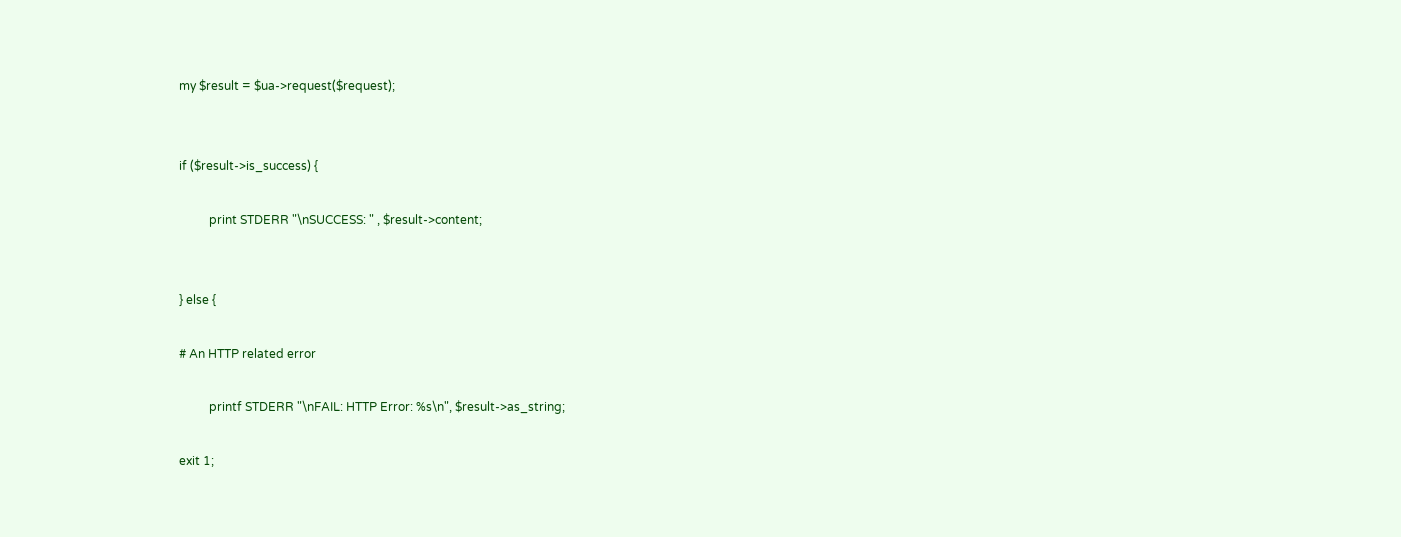my $result = $ua->request($request);


if ($result->is_success) {

          print STDERR "\nSUCCESS: " , $result->content;


} else {

# An HTTP related error

          printf STDERR "\nFAIL: HTTP Error: %s\n", $result->as_string;

exit 1;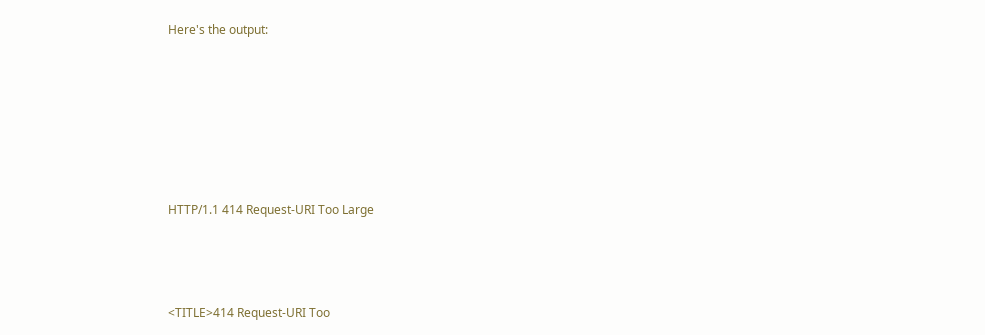Here's the output:






HTTP/1.1 414 Request-URI Too Large



<TITLE>414 Request-URI Too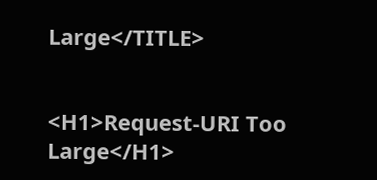Large</TITLE>


<H1>Request-URI Too Large</H1>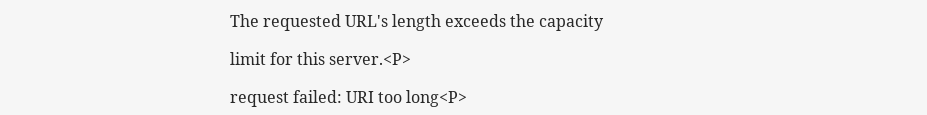The requested URL's length exceeds the capacity

limit for this server.<P>

request failed: URI too long<P>